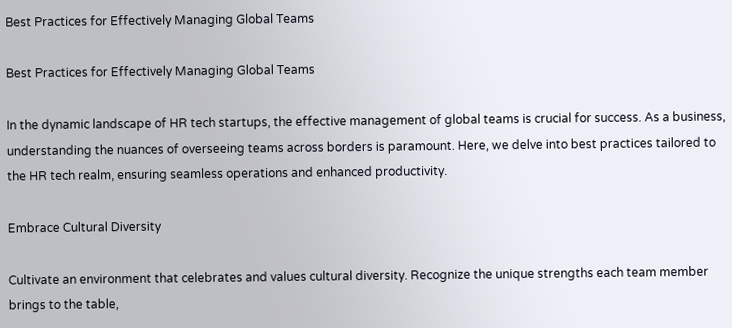Best Practices for Effectively Managing Global Teams

Best Practices for Effectively Managing Global Teams

In the dynamic landscape of HR tech startups, the effective management of global teams is crucial for success. As a business, understanding the nuances of overseeing teams across borders is paramount. Here, we delve into best practices tailored to the HR tech realm, ensuring seamless operations and enhanced productivity.

Embrace Cultural Diversity

Cultivate an environment that celebrates and values cultural diversity. Recognize the unique strengths each team member brings to the table,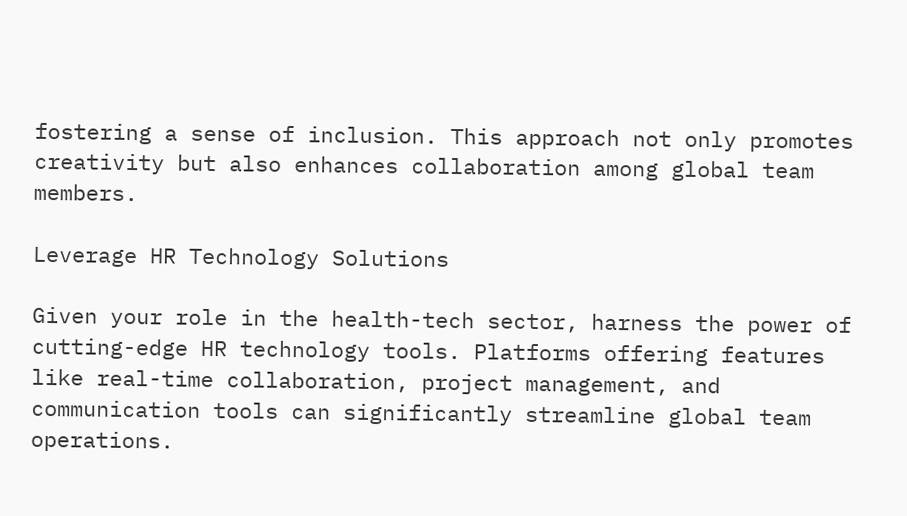fostering a sense of inclusion. This approach not only promotes creativity but also enhances collaboration among global team members.

Leverage HR Technology Solutions

Given your role in the health-tech sector, harness the power of cutting-edge HR technology tools. Platforms offering features like real-time collaboration, project management, and communication tools can significantly streamline global team operations.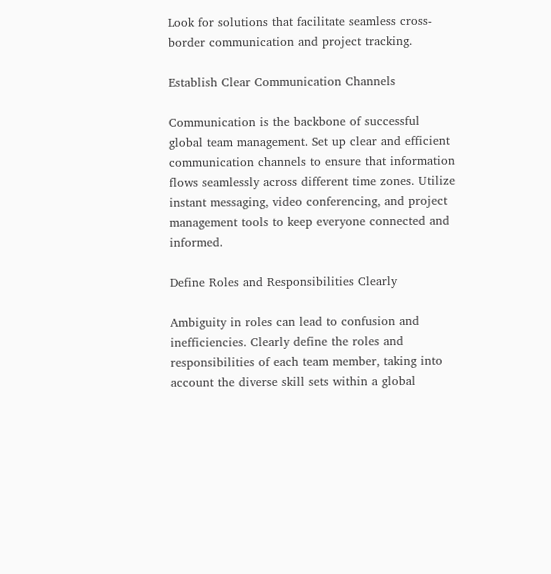Look for solutions that facilitate seamless cross-border communication and project tracking.

Establish Clear Communication Channels

Communication is the backbone of successful global team management. Set up clear and efficient communication channels to ensure that information flows seamlessly across different time zones. Utilize instant messaging, video conferencing, and project management tools to keep everyone connected and informed.

Define Roles and Responsibilities Clearly

Ambiguity in roles can lead to confusion and inefficiencies. Clearly define the roles and responsibilities of each team member, taking into account the diverse skill sets within a global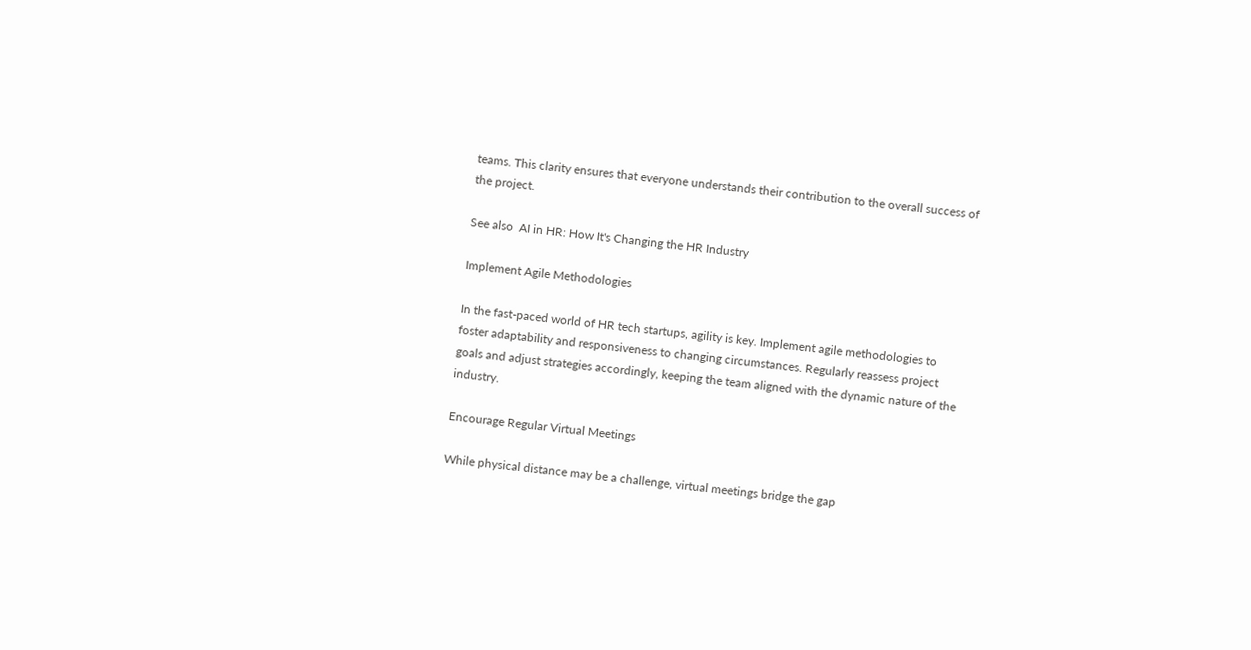teams. This clarity ensures that everyone understands their contribution to the overall success of the project.

See also  AI in HR: How It's Changing the HR Industry

Implement Agile Methodologies

In the fast-paced world of HR tech startups, agility is key. Implement agile methodologies to foster adaptability and responsiveness to changing circumstances. Regularly reassess project goals and adjust strategies accordingly, keeping the team aligned with the dynamic nature of the industry.

Encourage Regular Virtual Meetings

While physical distance may be a challenge, virtual meetings bridge the gap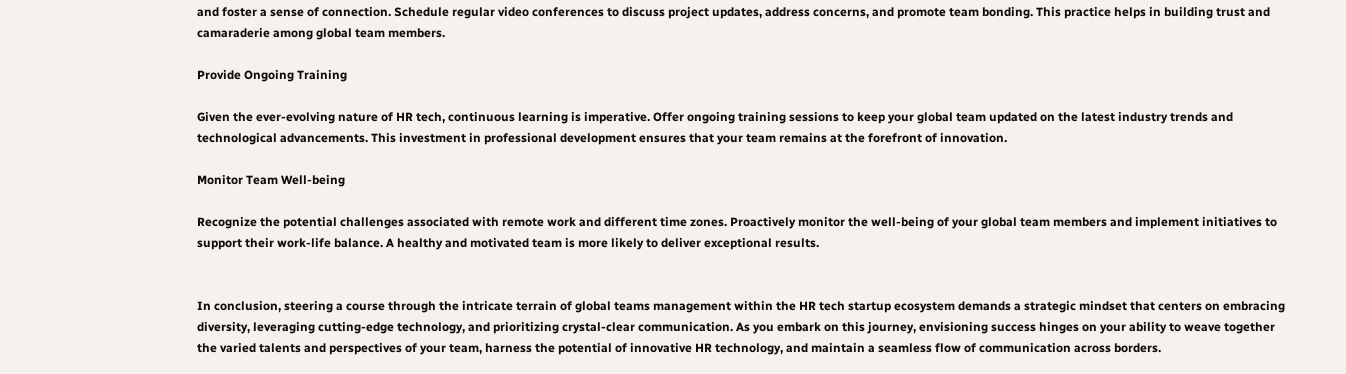and foster a sense of connection. Schedule regular video conferences to discuss project updates, address concerns, and promote team bonding. This practice helps in building trust and camaraderie among global team members.

Provide Ongoing Training

Given the ever-evolving nature of HR tech, continuous learning is imperative. Offer ongoing training sessions to keep your global team updated on the latest industry trends and technological advancements. This investment in professional development ensures that your team remains at the forefront of innovation.

Monitor Team Well-being

Recognize the potential challenges associated with remote work and different time zones. Proactively monitor the well-being of your global team members and implement initiatives to support their work-life balance. A healthy and motivated team is more likely to deliver exceptional results.


In conclusion, steering a course through the intricate terrain of global teams management within the HR tech startup ecosystem demands a strategic mindset that centers on embracing diversity, leveraging cutting-edge technology, and prioritizing crystal-clear communication. As you embark on this journey, envisioning success hinges on your ability to weave together the varied talents and perspectives of your team, harness the potential of innovative HR technology, and maintain a seamless flow of communication across borders.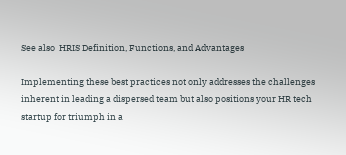See also  HRIS Definition, Functions, and Advantages

Implementing these best practices not only addresses the challenges inherent in leading a dispersed team but also positions your HR tech startup for triumph in a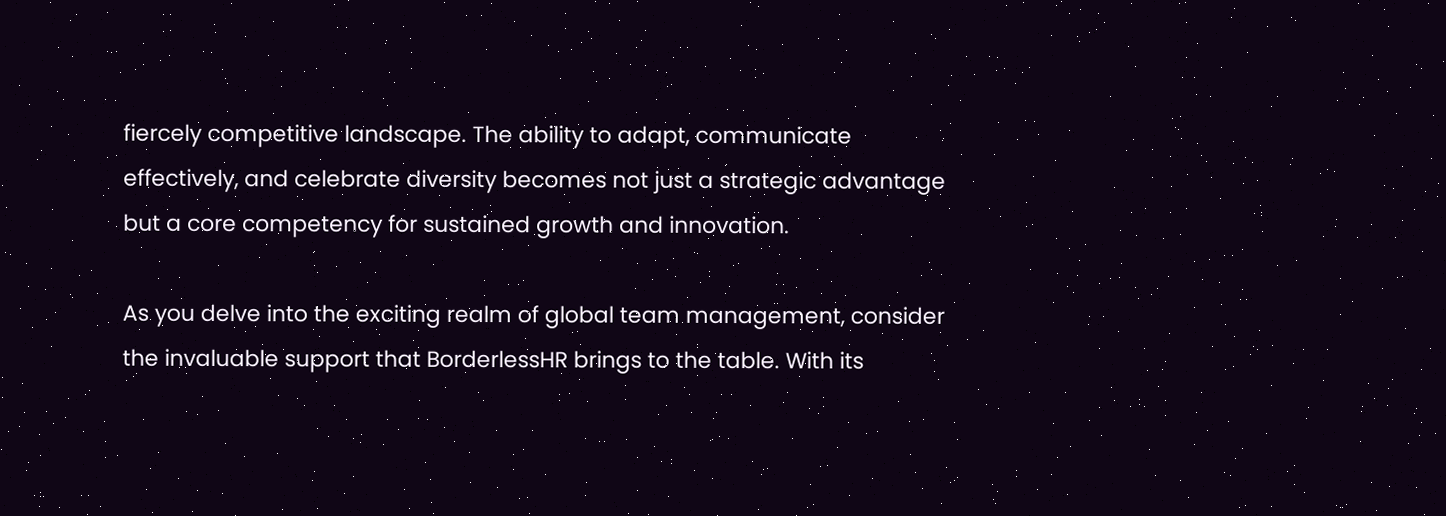fiercely competitive landscape. The ability to adapt, communicate effectively, and celebrate diversity becomes not just a strategic advantage but a core competency for sustained growth and innovation.

As you delve into the exciting realm of global team management, consider the invaluable support that BorderlessHR brings to the table. With its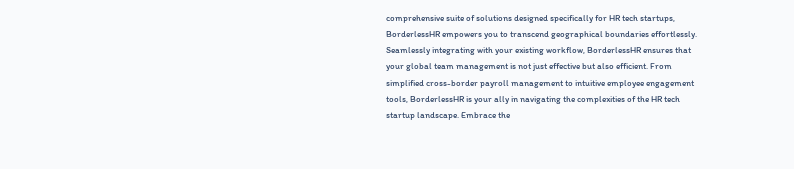comprehensive suite of solutions designed specifically for HR tech startups, BorderlessHR empowers you to transcend geographical boundaries effortlessly. Seamlessly integrating with your existing workflow, BorderlessHR ensures that your global team management is not just effective but also efficient. From simplified cross-border payroll management to intuitive employee engagement tools, BorderlessHR is your ally in navigating the complexities of the HR tech startup landscape. Embrace the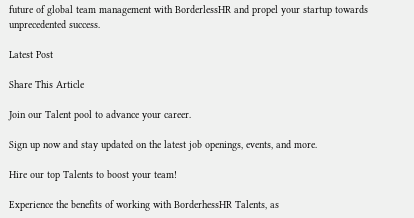future of global team management with BorderlessHR and propel your startup towards unprecedented success.

Latest Post

Share This Article

Join our Talent pool to advance your career.

Sign up now and stay updated on the latest job openings, events, and more.

Hire our top Talents to boost your team!

Experience the benefits of working with BorderhessHR Talents, as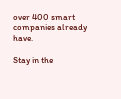over 400 smart companies already have.

Stay in the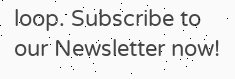loop. Subscribe to our Newsletter now!